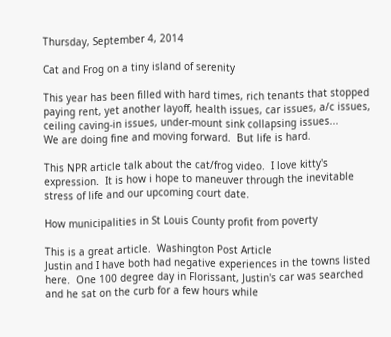Thursday, September 4, 2014

Cat and Frog on a tiny island of serenity

This year has been filled with hard times, rich tenants that stopped paying rent, yet another layoff, health issues, car issues, a/c issues, ceiling caving-in issues, under-mount sink collapsing issues...
We are doing fine and moving forward.  But life is hard.

This NPR article talk about the cat/frog video.  I love kitty's expression.  It is how i hope to maneuver through the inevitable stress of life and our upcoming court date.

How municipalities in St Louis County profit from poverty

This is a great article.  Washington Post Article
Justin and I have both had negative experiences in the towns listed here.  One 100 degree day in Florissant, Justin's car was searched and he sat on the curb for a few hours while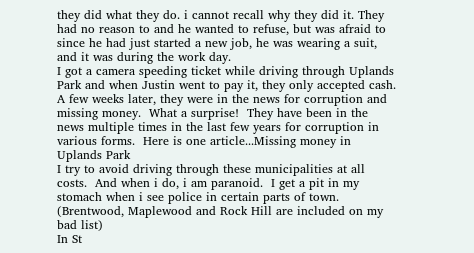they did what they do. i cannot recall why they did it. They had no reason to and he wanted to refuse, but was afraid to since he had just started a new job, he was wearing a suit, and it was during the work day.
I got a camera speeding ticket while driving through Uplands Park and when Justin went to pay it, they only accepted cash.  A few weeks later, they were in the news for corruption and missing money.  What a surprise!  They have been in the news multiple times in the last few years for corruption in various forms.  Here is one article...Missing money in Uplands Park
I try to avoid driving through these municipalities at all costs.  And when i do, i am paranoid.  I get a pit in my stomach when i see police in certain parts of town. (Brentwood, Maplewood and Rock Hill are included on my bad list)
In St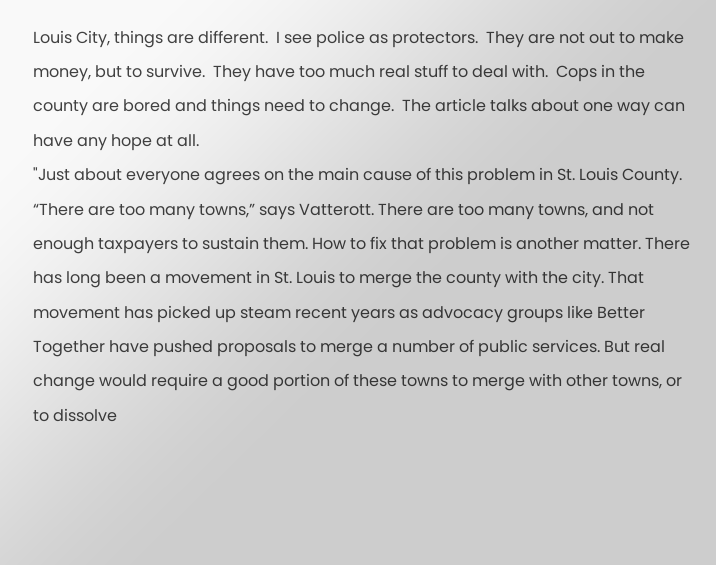Louis City, things are different.  I see police as protectors.  They are not out to make money, but to survive.  They have too much real stuff to deal with.  Cops in the county are bored and things need to change.  The article talks about one way can have any hope at all.
"Just about everyone agrees on the main cause of this problem in St. Louis County.
“There are too many towns,” says Vatterott. There are too many towns, and not enough taxpayers to sustain them. How to fix that problem is another matter. There has long been a movement in St. Louis to merge the county with the city. That movement has picked up steam recent years as advocacy groups like Better Together have pushed proposals to merge a number of public services. But real change would require a good portion of these towns to merge with other towns, or to dissolve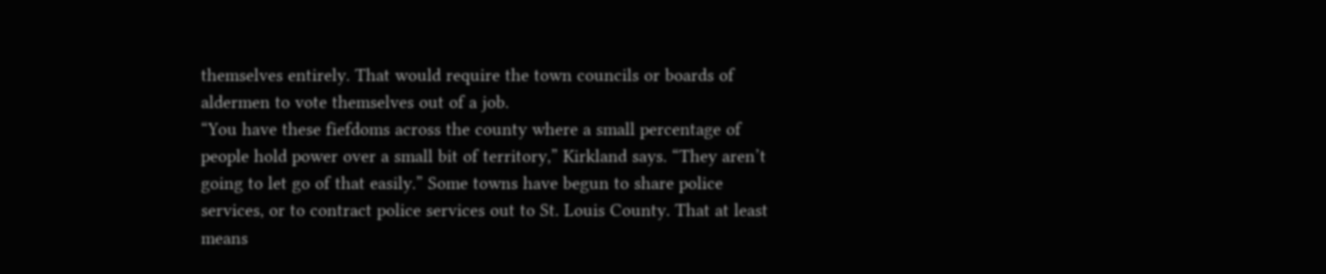themselves entirely. That would require the town councils or boards of aldermen to vote themselves out of a job.
“You have these fiefdoms across the county where a small percentage of people hold power over a small bit of territory,” Kirkland says. “They aren’t going to let go of that easily.” Some towns have begun to share police services, or to contract police services out to St. Louis County. That at least means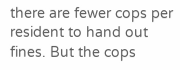there are fewer cops per resident to hand out fines. But the cops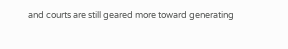and courts are still geared more toward generating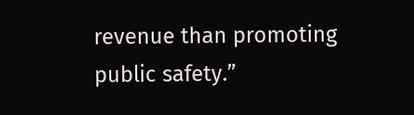revenue than promoting public safety.”